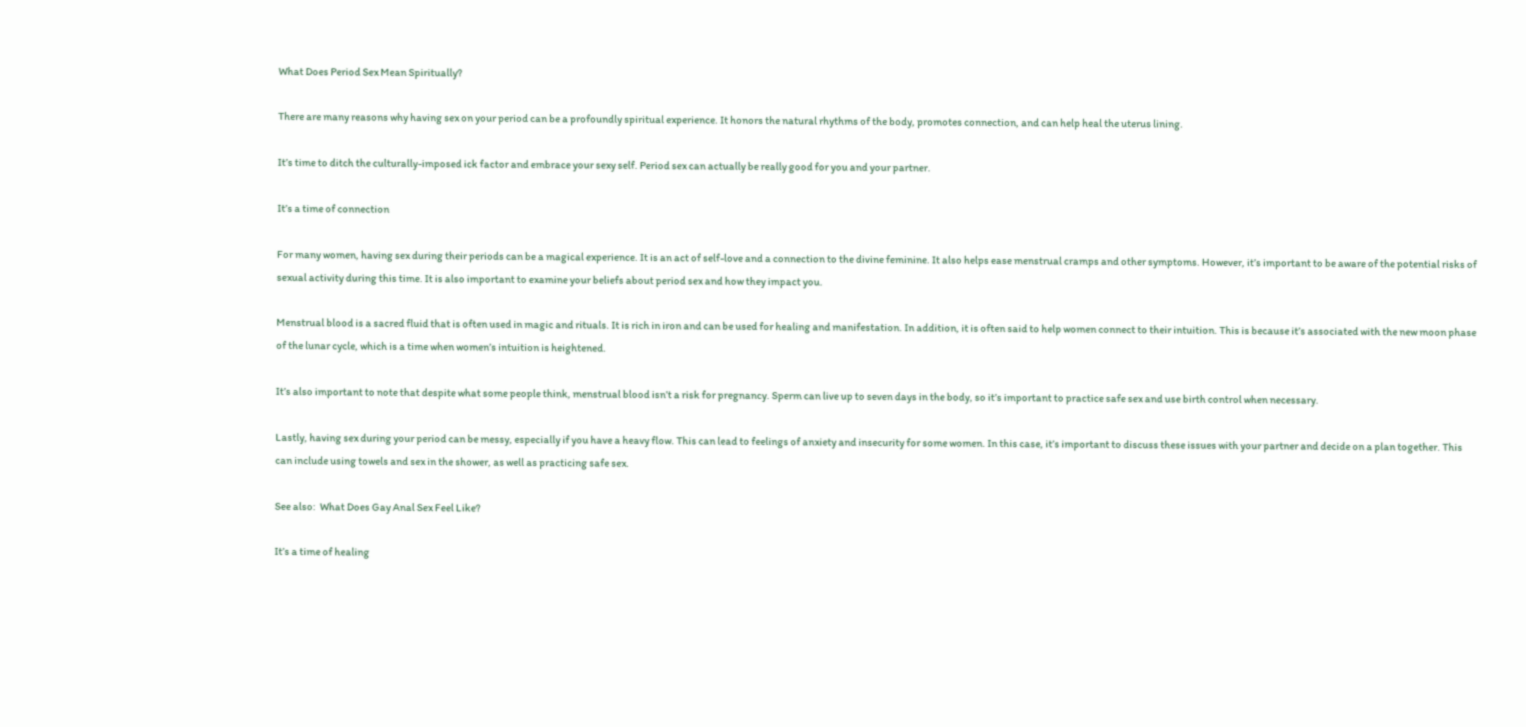What Does Period Sex Mean Spiritually?

There are many reasons why having sex on your period can be a profoundly spiritual experience. It honors the natural rhythms of the body, promotes connection, and can help heal the uterus lining.

It’s time to ditch the culturally-imposed ick factor and embrace your sexy self. Period sex can actually be really good for you and your partner.

It’s a time of connection

For many women, having sex during their periods can be a magical experience. It is an act of self-love and a connection to the divine feminine. It also helps ease menstrual cramps and other symptoms. However, it’s important to be aware of the potential risks of sexual activity during this time. It is also important to examine your beliefs about period sex and how they impact you.

Menstrual blood is a sacred fluid that is often used in magic and rituals. It is rich in iron and can be used for healing and manifestation. In addition, it is often said to help women connect to their intuition. This is because it’s associated with the new moon phase of the lunar cycle, which is a time when women’s intuition is heightened.

It’s also important to note that despite what some people think, menstrual blood isn’t a risk for pregnancy. Sperm can live up to seven days in the body, so it’s important to practice safe sex and use birth control when necessary.

Lastly, having sex during your period can be messy, especially if you have a heavy flow. This can lead to feelings of anxiety and insecurity for some women. In this case, it’s important to discuss these issues with your partner and decide on a plan together. This can include using towels and sex in the shower, as well as practicing safe sex.

See also:  What Does Gay Anal Sex Feel Like?

It’s a time of healing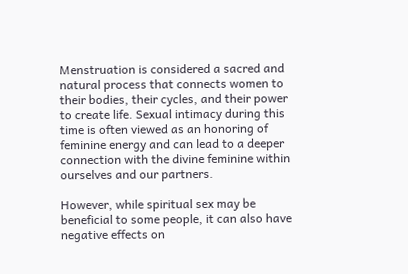Menstruation is considered a sacred and natural process that connects women to their bodies, their cycles, and their power to create life. Sexual intimacy during this time is often viewed as an honoring of feminine energy and can lead to a deeper connection with the divine feminine within ourselves and our partners.

However, while spiritual sex may be beneficial to some people, it can also have negative effects on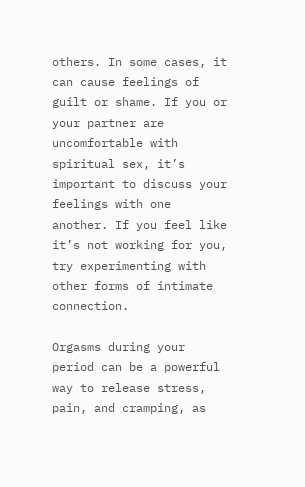others. In some cases, it can cause feelings of guilt or shame. If you or your partner are uncomfortable with spiritual sex, it’s important to discuss your feelings with one another. If you feel like it’s not working for you, try experimenting with other forms of intimate connection.

Orgasms during your period can be a powerful way to release stress, pain, and cramping, as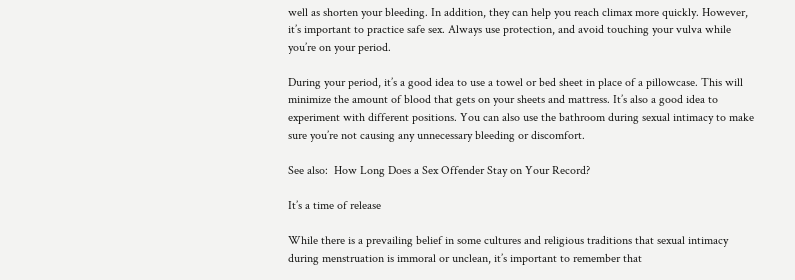well as shorten your bleeding. In addition, they can help you reach climax more quickly. However, it’s important to practice safe sex. Always use protection, and avoid touching your vulva while you’re on your period.

During your period, it’s a good idea to use a towel or bed sheet in place of a pillowcase. This will minimize the amount of blood that gets on your sheets and mattress. It’s also a good idea to experiment with different positions. You can also use the bathroom during sexual intimacy to make sure you’re not causing any unnecessary bleeding or discomfort.

See also:  How Long Does a Sex Offender Stay on Your Record?

It’s a time of release

While there is a prevailing belief in some cultures and religious traditions that sexual intimacy during menstruation is immoral or unclean, it’s important to remember that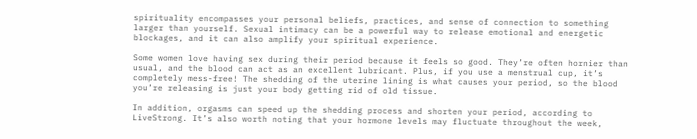spirituality encompasses your personal beliefs, practices, and sense of connection to something larger than yourself. Sexual intimacy can be a powerful way to release emotional and energetic blockages, and it can also amplify your spiritual experience.

Some women love having sex during their period because it feels so good. They’re often hornier than usual, and the blood can act as an excellent lubricant. Plus, if you use a menstrual cup, it’s completely mess-free! The shedding of the uterine lining is what causes your period, so the blood you’re releasing is just your body getting rid of old tissue.

In addition, orgasms can speed up the shedding process and shorten your period, according to LiveStrong. It’s also worth noting that your hormone levels may fluctuate throughout the week,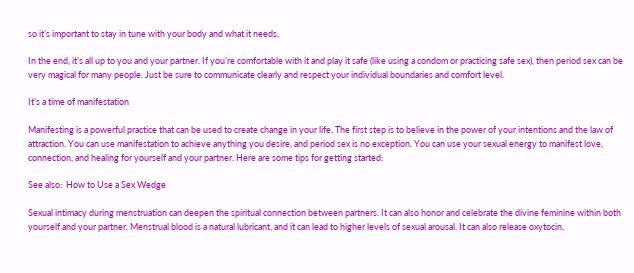so it’s important to stay in tune with your body and what it needs.

In the end, it’s all up to you and your partner. If you’re comfortable with it and play it safe (like using a condom or practicing safe sex), then period sex can be very magical for many people. Just be sure to communicate clearly and respect your individual boundaries and comfort level.

It’s a time of manifestation

Manifesting is a powerful practice that can be used to create change in your life. The first step is to believe in the power of your intentions and the law of attraction. You can use manifestation to achieve anything you desire, and period sex is no exception. You can use your sexual energy to manifest love, connection, and healing for yourself and your partner. Here are some tips for getting started:

See also:  How to Use a Sex Wedge

Sexual intimacy during menstruation can deepen the spiritual connection between partners. It can also honor and celebrate the divine feminine within both yourself and your partner. Menstrual blood is a natural lubricant, and it can lead to higher levels of sexual arousal. It can also release oxytocin,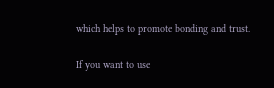which helps to promote bonding and trust.

If you want to use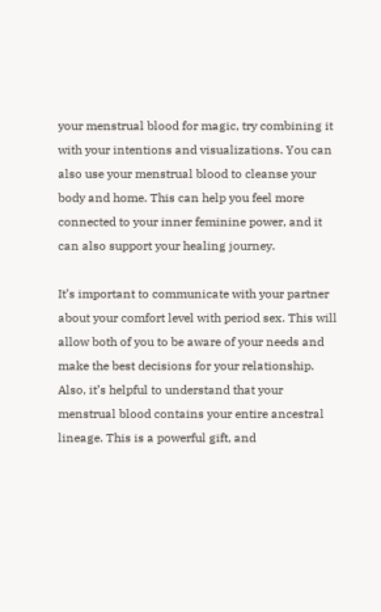your menstrual blood for magic, try combining it with your intentions and visualizations. You can also use your menstrual blood to cleanse your body and home. This can help you feel more connected to your inner feminine power, and it can also support your healing journey.

It’s important to communicate with your partner about your comfort level with period sex. This will allow both of you to be aware of your needs and make the best decisions for your relationship. Also, it’s helpful to understand that your menstrual blood contains your entire ancestral lineage. This is a powerful gift, and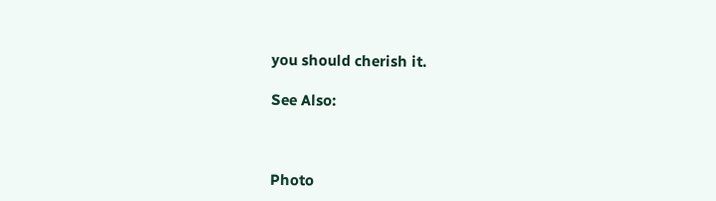you should cherish it.

See Also:



Photo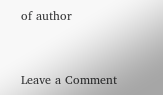of author


Leave a Comment